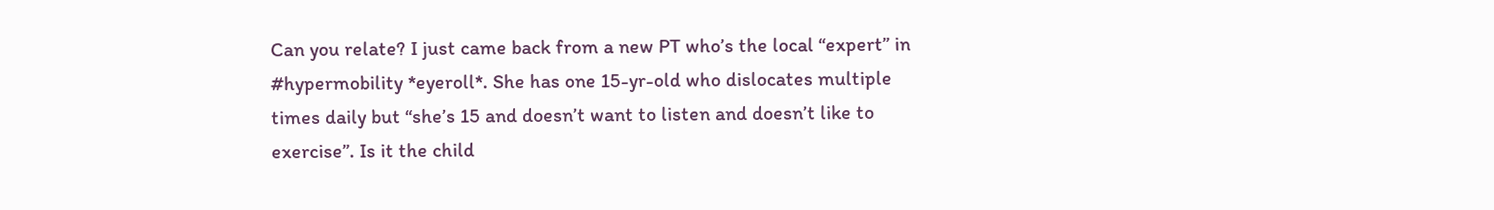Can you relate? I just came back from a new PT who’s the local “expert” in #hypermobility *eyeroll*. She has one 15-yr-old who dislocates multiple times daily but “she’s 15 and doesn’t want to listen and doesn’t like to exercise”. Is it the child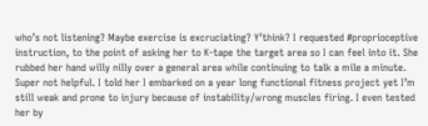who’s not listening? Maybe exercise is excruciating? Y’think? I requested #proprioceptive instruction, to the point of asking her to K-tape the target area so I can feel into it. She rubbed her hand willy nilly over a general area while continuing to talk a mile a minute. Super not helpful. I told her I embarked on a year long functional fitness project yet I’m still weak and prone to injury because of instability/wrong muscles firing. I even tested her by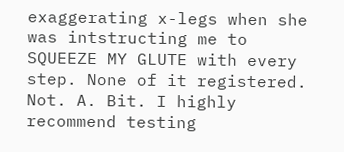exaggerating x-legs when she was intstructing me to SQUEEZE MY GLUTE with every step. None of it registered. Not. A. Bit. I highly recommend testing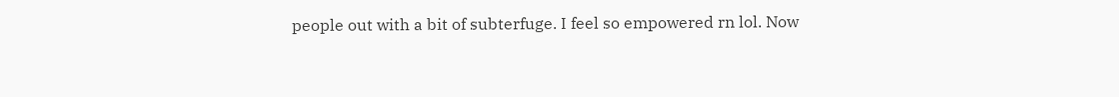people out with a bit of subterfuge. I feel so empowered rn lol. Now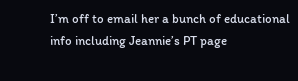I’m off to email her a bunch of educational info including Jeannie’s PT page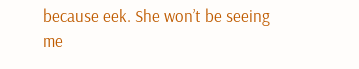because eek. She won’t be seeing me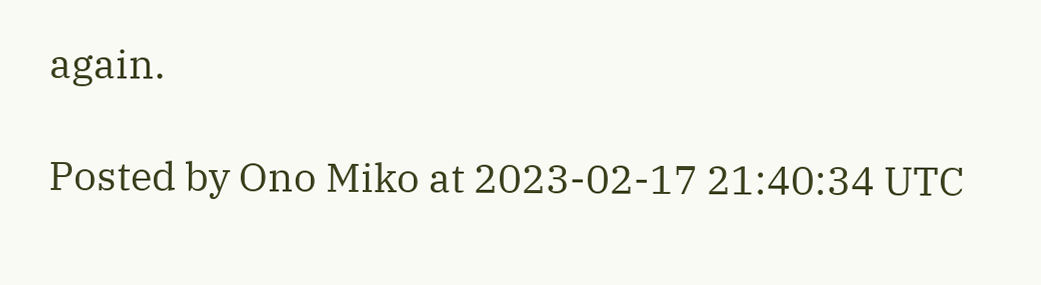again.

Posted by Ono Miko at 2023-02-17 21:40:34 UTC